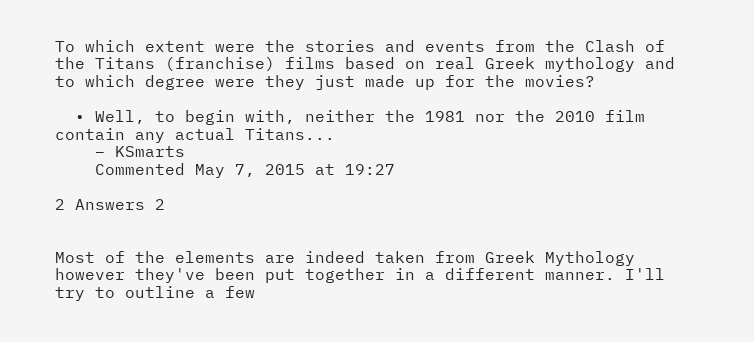To which extent were the stories and events from the Clash of the Titans (franchise) films based on real Greek mythology and to which degree were they just made up for the movies?

  • Well, to begin with, neither the 1981 nor the 2010 film contain any actual Titans...
    – KSmarts
    Commented May 7, 2015 at 19:27

2 Answers 2


Most of the elements are indeed taken from Greek Mythology however they've been put together in a different manner. I'll try to outline a few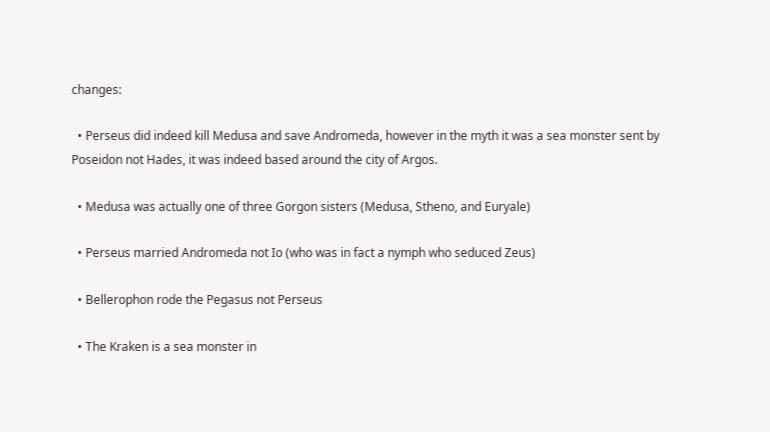changes:

  • Perseus did indeed kill Medusa and save Andromeda, however in the myth it was a sea monster sent by Poseidon not Hades, it was indeed based around the city of Argos.

  • Medusa was actually one of three Gorgon sisters (Medusa, Stheno, and Euryale)

  • Perseus married Andromeda not Io (who was in fact a nymph who seduced Zeus)

  • Bellerophon rode the Pegasus not Perseus

  • The Kraken is a sea monster in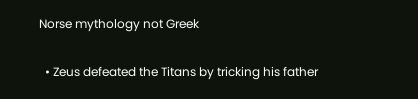Norse mythology not Greek

  • Zeus defeated the Titans by tricking his father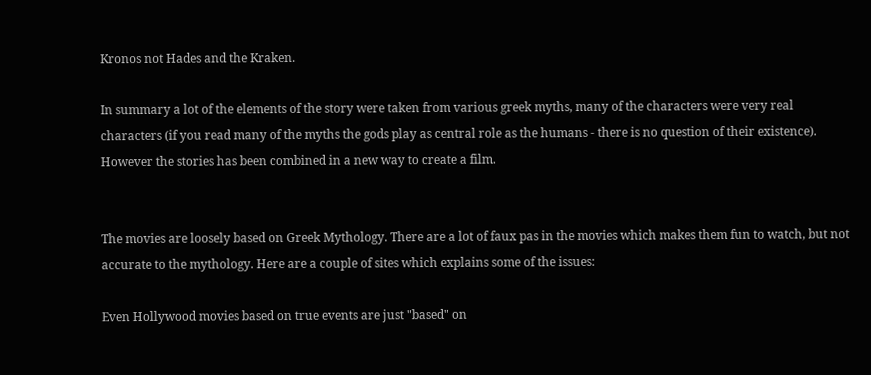Kronos not Hades and the Kraken.

In summary a lot of the elements of the story were taken from various greek myths, many of the characters were very real characters (if you read many of the myths the gods play as central role as the humans - there is no question of their existence). However the stories has been combined in a new way to create a film.


The movies are loosely based on Greek Mythology. There are a lot of faux pas in the movies which makes them fun to watch, but not accurate to the mythology. Here are a couple of sites which explains some of the issues:

Even Hollywood movies based on true events are just "based" on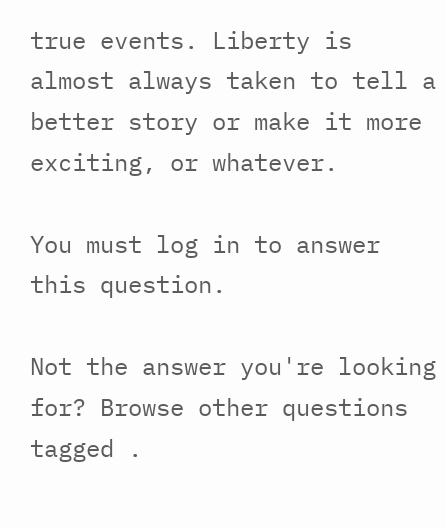true events. Liberty is almost always taken to tell a better story or make it more exciting, or whatever.

You must log in to answer this question.

Not the answer you're looking for? Browse other questions tagged .